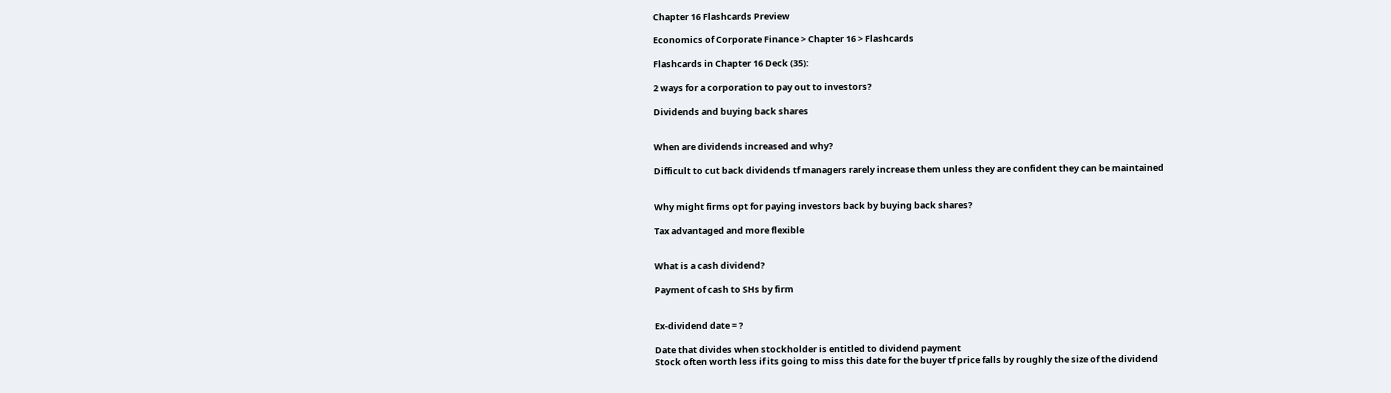Chapter 16 Flashcards Preview

Economics of Corporate Finance > Chapter 16 > Flashcards

Flashcards in Chapter 16 Deck (35):

2 ways for a corporation to pay out to investors?

Dividends and buying back shares


When are dividends increased and why?

Difficult to cut back dividends tf managers rarely increase them unless they are confident they can be maintained


Why might firms opt for paying investors back by buying back shares?

Tax advantaged and more flexible


What is a cash dividend?

Payment of cash to SHs by firm


Ex-dividend date = ?

Date that divides when stockholder is entitled to dividend payment
Stock often worth less if its going to miss this date for the buyer tf price falls by roughly the size of the dividend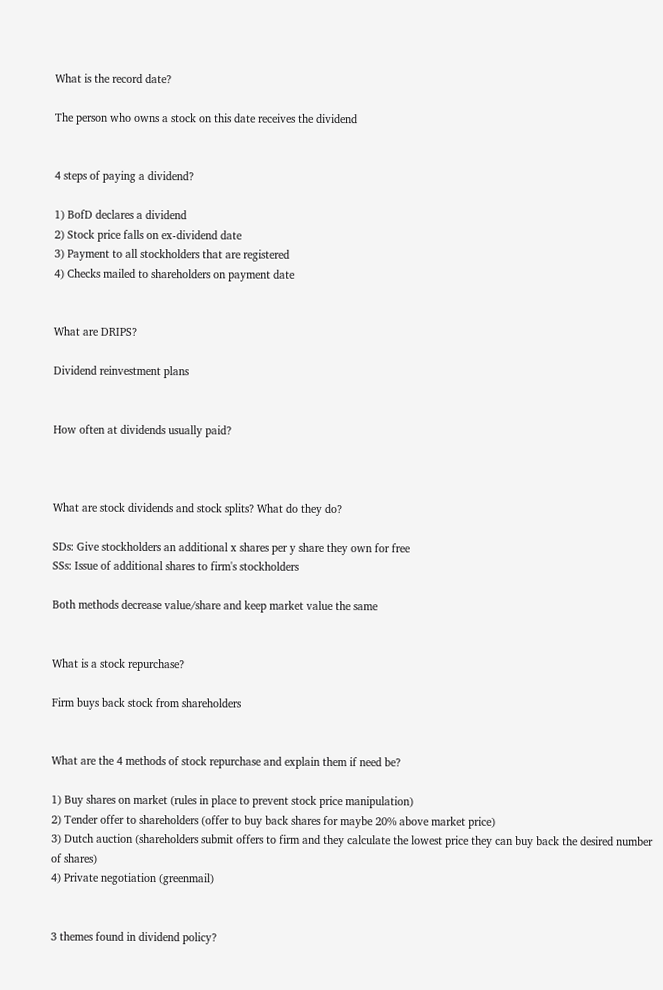What is the record date?

The person who owns a stock on this date receives the dividend


4 steps of paying a dividend?

1) BofD declares a dividend
2) Stock price falls on ex-dividend date
3) Payment to all stockholders that are registered
4) Checks mailed to shareholders on payment date


What are DRIPS?

Dividend reinvestment plans


How often at dividends usually paid?



What are stock dividends and stock splits? What do they do?

SDs: Give stockholders an additional x shares per y share they own for free
SSs: Issue of additional shares to firm's stockholders

Both methods decrease value/share and keep market value the same


What is a stock repurchase?

Firm buys back stock from shareholders


What are the 4 methods of stock repurchase and explain them if need be?

1) Buy shares on market (rules in place to prevent stock price manipulation)
2) Tender offer to shareholders (offer to buy back shares for maybe 20% above market price)
3) Dutch auction (shareholders submit offers to firm and they calculate the lowest price they can buy back the desired number of shares)
4) Private negotiation (greenmail)


3 themes found in dividend policy?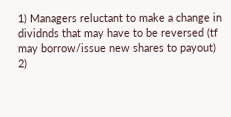1) Managers reluctant to make a change in dividnds that may have to be reversed (tf may borrow/issue new shares to payout)
2)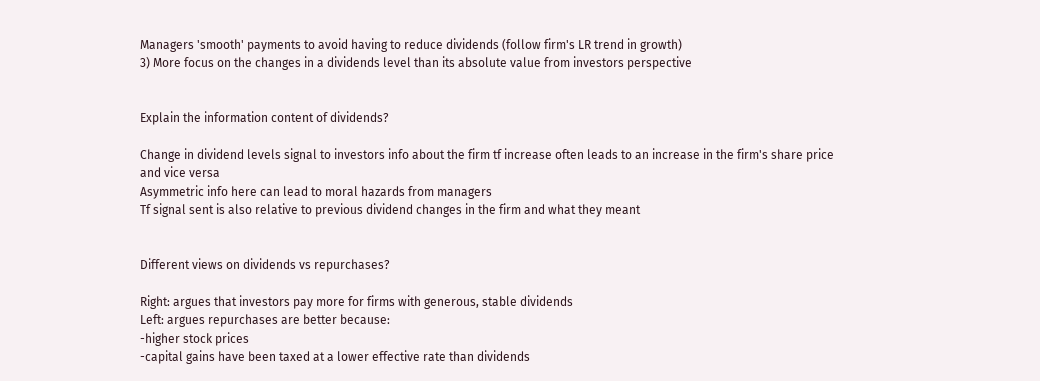Managers 'smooth' payments to avoid having to reduce dividends (follow firm's LR trend in growth)
3) More focus on the changes in a dividends level than its absolute value from investors perspective


Explain the information content of dividends?

Change in dividend levels signal to investors info about the firm tf increase often leads to an increase in the firm's share price and vice versa
Asymmetric info here can lead to moral hazards from managers
Tf signal sent is also relative to previous dividend changes in the firm and what they meant


Different views on dividends vs repurchases?

Right: argues that investors pay more for firms with generous, stable dividends
Left: argues repurchases are better because:
-higher stock prices
-capital gains have been taxed at a lower effective rate than dividends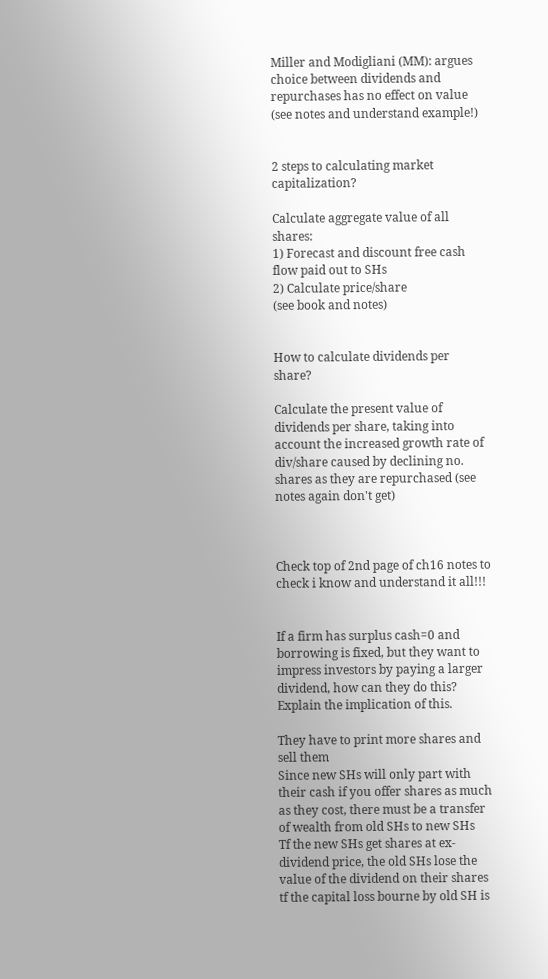Miller and Modigliani (MM): argues choice between dividends and repurchases has no effect on value (see notes and understand example!)


2 steps to calculating market capitalization?

Calculate aggregate value of all shares:
1) Forecast and discount free cash flow paid out to SHs
2) Calculate price/share
(see book and notes)


How to calculate dividends per share?

Calculate the present value of dividends per share, taking into account the increased growth rate of div/share caused by declining no. shares as they are repurchased (see notes again don't get)



Check top of 2nd page of ch16 notes to check i know and understand it all!!!


If a firm has surplus cash=0 and borrowing is fixed, but they want to impress investors by paying a larger dividend, how can they do this? Explain the implication of this.

They have to print more shares and sell them
Since new SHs will only part with their cash if you offer shares as much as they cost, there must be a transfer of wealth from old SHs to new SHs
Tf the new SHs get shares at ex-dividend price, the old SHs lose the value of the dividend on their shares tf the capital loss bourne by old SH is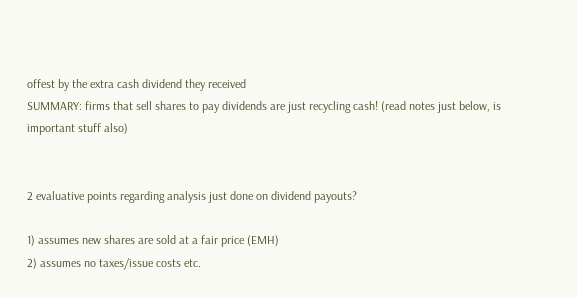offest by the extra cash dividend they received
SUMMARY: firms that sell shares to pay dividends are just recycling cash! (read notes just below, is important stuff also)


2 evaluative points regarding analysis just done on dividend payouts?

1) assumes new shares are sold at a fair price (EMH)
2) assumes no taxes/issue costs etc.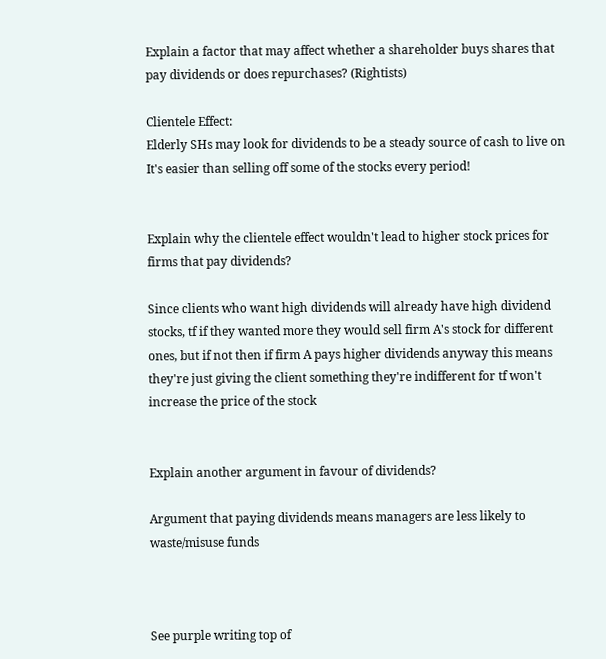Explain a factor that may affect whether a shareholder buys shares that pay dividends or does repurchases? (Rightists)

Clientele Effect:
Elderly SHs may look for dividends to be a steady source of cash to live on
It's easier than selling off some of the stocks every period!


Explain why the clientele effect wouldn't lead to higher stock prices for firms that pay dividends?

Since clients who want high dividends will already have high dividend stocks, tf if they wanted more they would sell firm A's stock for different ones, but if not then if firm A pays higher dividends anyway this means they're just giving the client something they're indifferent for tf won't increase the price of the stock


Explain another argument in favour of dividends?

Argument that paying dividends means managers are less likely to waste/misuse funds



See purple writing top of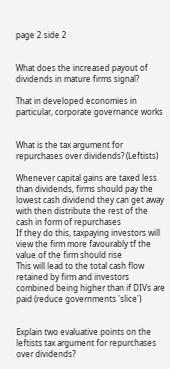page 2 side 2


What does the increased payout of dividends in mature firms signal?

That in developed economies in particular, corporate governance works


What is the tax argument for repurchases over dividends? (Leftists)

Whenever capital gains are taxed less than dividends, firms should pay the lowest cash dividend they can get away with then distribute the rest of the cash in form of repurchases
If they do this, taxpaying investors will view the firm more favourably tf the value of the firm should rise
This will lead to the total cash flow retained by firm and investors combined being higher than if DIVs are paid (reduce governments 'slice')


Explain two evaluative points on the leftists tax argument for repurchases over dividends?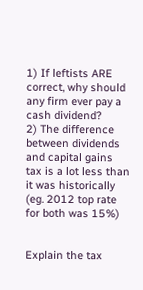1) If leftists ARE correct, why should any firm ever pay a cash dividend?
2) The difference between dividends and capital gains tax is a lot less than it was historically (eg. 2012 top rate for both was 15%)


Explain the tax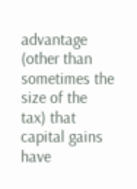advantage (other than sometimes the size of the tax) that capital gains have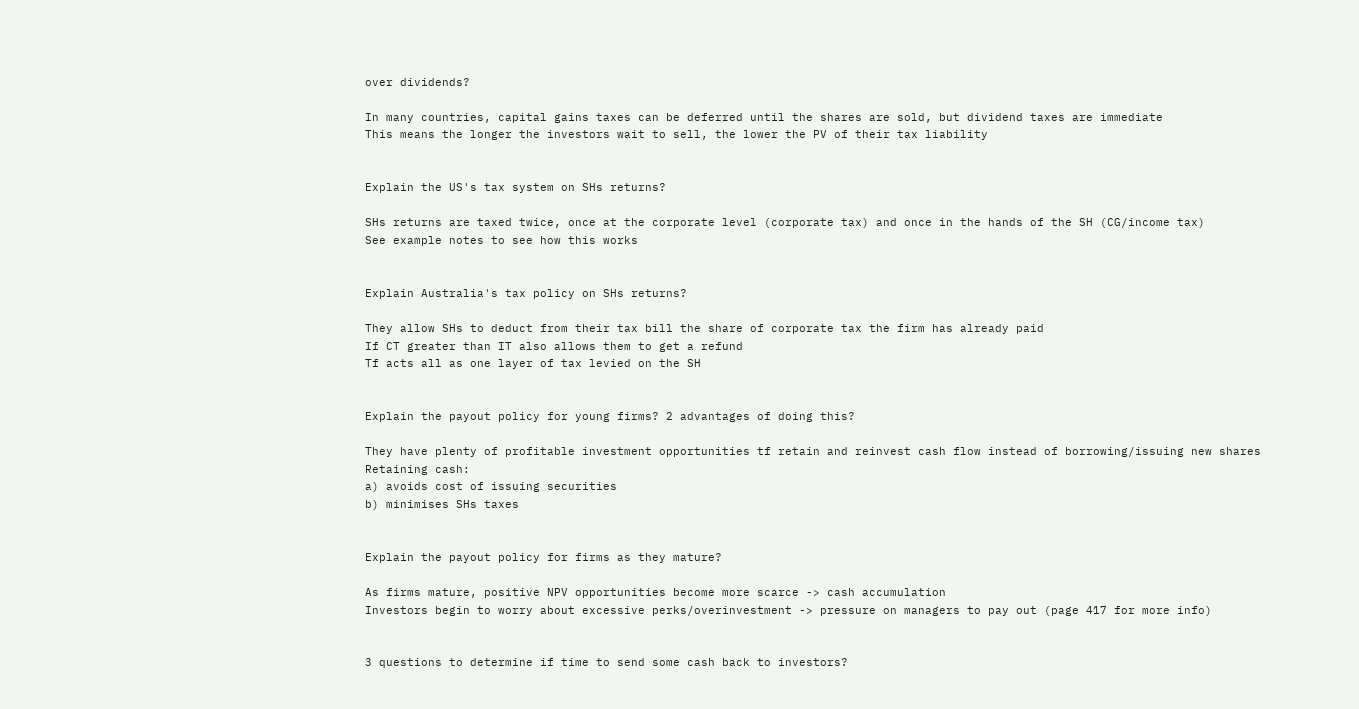over dividends?

In many countries, capital gains taxes can be deferred until the shares are sold, but dividend taxes are immediate
This means the longer the investors wait to sell, the lower the PV of their tax liability


Explain the US's tax system on SHs returns?

SHs returns are taxed twice, once at the corporate level (corporate tax) and once in the hands of the SH (CG/income tax)
See example notes to see how this works


Explain Australia's tax policy on SHs returns?

They allow SHs to deduct from their tax bill the share of corporate tax the firm has already paid
If CT greater than IT also allows them to get a refund
Tf acts all as one layer of tax levied on the SH


Explain the payout policy for young firms? 2 advantages of doing this?

They have plenty of profitable investment opportunities tf retain and reinvest cash flow instead of borrowing/issuing new shares
Retaining cash:
a) avoids cost of issuing securities
b) minimises SHs taxes


Explain the payout policy for firms as they mature?

As firms mature, positive NPV opportunities become more scarce -> cash accumulation
Investors begin to worry about excessive perks/overinvestment -> pressure on managers to pay out (page 417 for more info)


3 questions to determine if time to send some cash back to investors?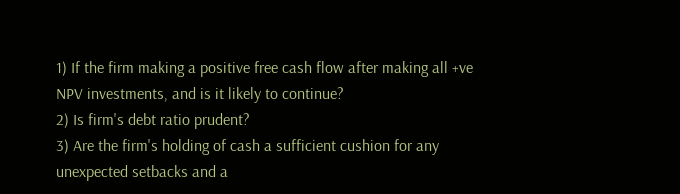1) If the firm making a positive free cash flow after making all +ve NPV investments, and is it likely to continue?
2) Is firm's debt ratio prudent?
3) Are the firm's holding of cash a sufficient cushion for any unexpected setbacks and a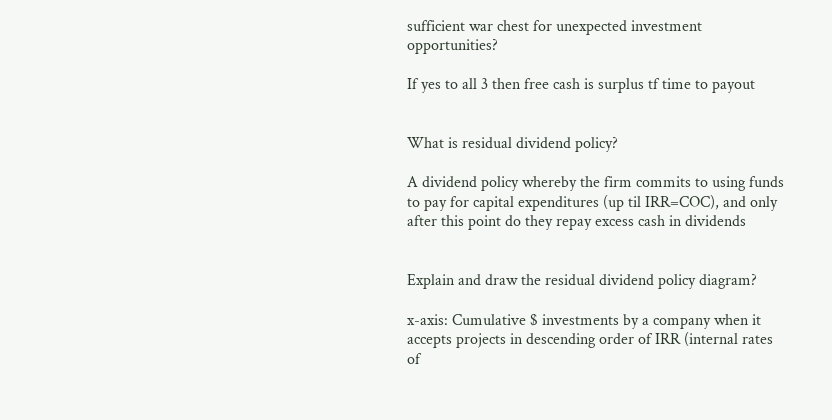sufficient war chest for unexpected investment opportunities?

If yes to all 3 then free cash is surplus tf time to payout


What is residual dividend policy?

A dividend policy whereby the firm commits to using funds to pay for capital expenditures (up til IRR=COC), and only after this point do they repay excess cash in dividends


Explain and draw the residual dividend policy diagram?

x-axis: Cumulative $ investments by a company when it accepts projects in descending order of IRR (internal rates of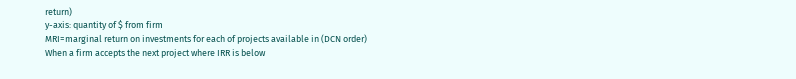return)
y-axis: quantity of $ from firm
MRI=marginal return on investments for each of projects available in (DCN order)
When a firm accepts the next project where IRR is below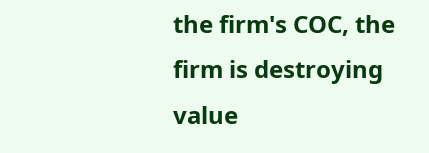the firm's COC, the firm is destroying value